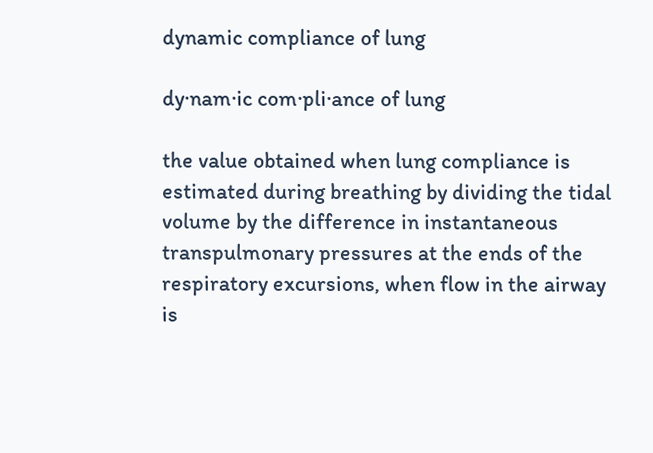dynamic compliance of lung

dy·nam·ic com·pli·ance of lung

the value obtained when lung compliance is estimated during breathing by dividing the tidal volume by the difference in instantaneous transpulmonary pressures at the ends of the respiratory excursions, when flow in the airway is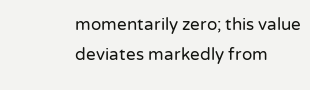momentarily zero; this value deviates markedly from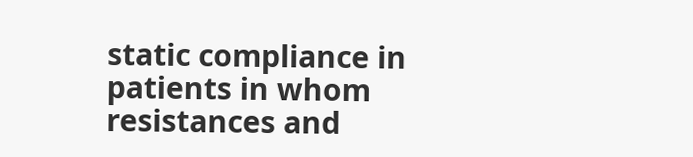static compliance in patients in whom resistances and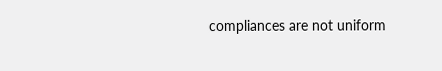compliances are not uniform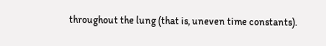throughout the lung (that is, uneven time constants).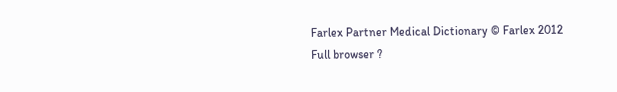Farlex Partner Medical Dictionary © Farlex 2012
Full browser ?